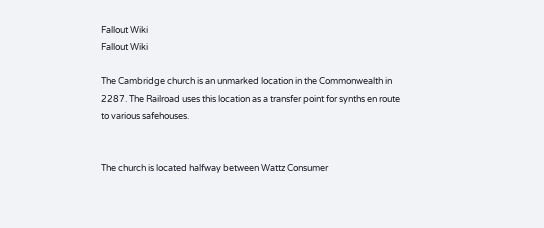Fallout Wiki
Fallout Wiki

The Cambridge church is an unmarked location in the Commonwealth in 2287. The Railroad uses this location as a transfer point for synths en route to various safehouses.


The church is located halfway between Wattz Consumer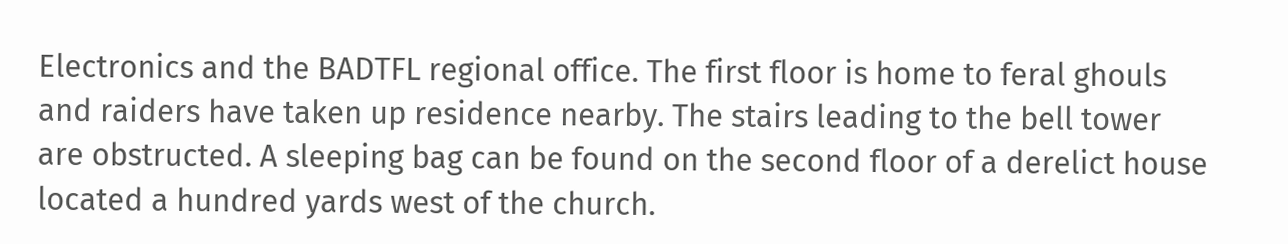Electronics and the BADTFL regional office. The first floor is home to feral ghouls and raiders have taken up residence nearby. The stairs leading to the bell tower are obstructed. A sleeping bag can be found on the second floor of a derelict house located a hundred yards west of the church.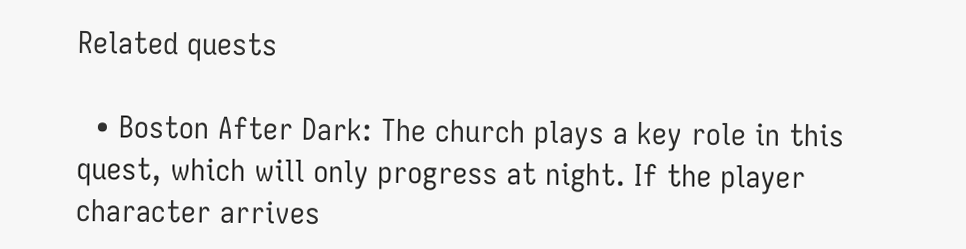Related quests

  • Boston After Dark: The church plays a key role in this quest, which will only progress at night. If the player character arrives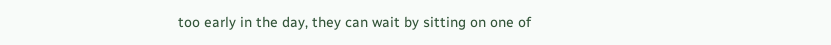too early in the day, they can wait by sitting on one of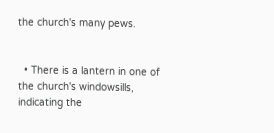the church's many pews.


  • There is a lantern in one of the church's windowsills, indicating the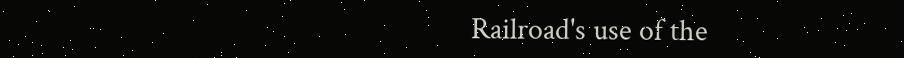Railroad's use of the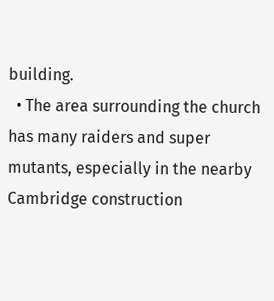building.
  • The area surrounding the church has many raiders and super mutants, especially in the nearby Cambridge construction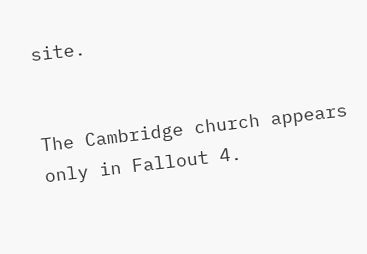site.


The Cambridge church appears only in Fallout 4.